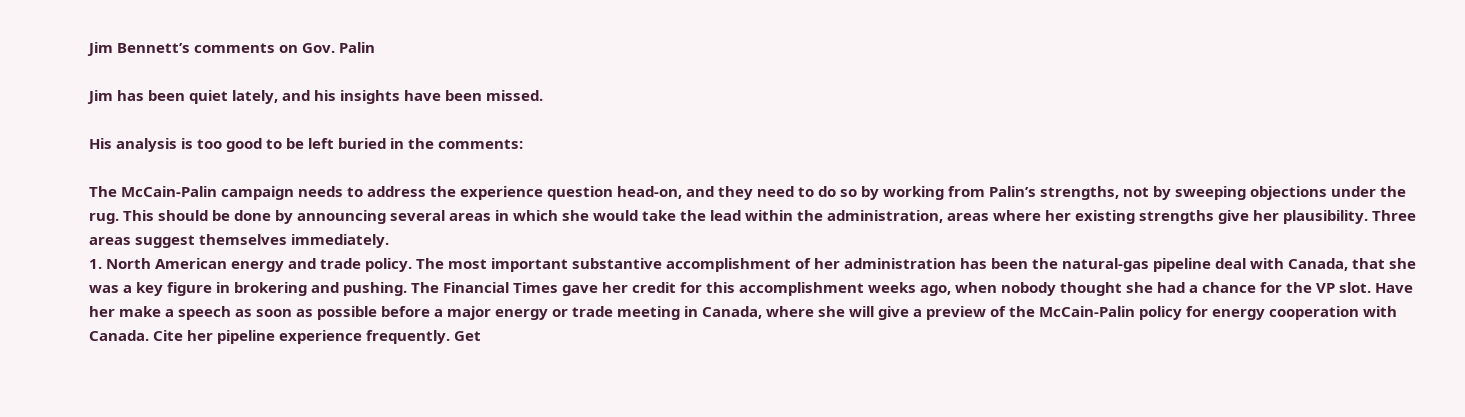Jim Bennett’s comments on Gov. Palin

Jim has been quiet lately, and his insights have been missed.

His analysis is too good to be left buried in the comments:

The McCain-Palin campaign needs to address the experience question head-on, and they need to do so by working from Palin’s strengths, not by sweeping objections under the rug. This should be done by announcing several areas in which she would take the lead within the administration, areas where her existing strengths give her plausibility. Three areas suggest themselves immediately.
1. North American energy and trade policy. The most important substantive accomplishment of her administration has been the natural-gas pipeline deal with Canada, that she was a key figure in brokering and pushing. The Financial Times gave her credit for this accomplishment weeks ago, when nobody thought she had a chance for the VP slot. Have her make a speech as soon as possible before a major energy or trade meeting in Canada, where she will give a preview of the McCain-Palin policy for energy cooperation with Canada. Cite her pipeline experience frequently. Get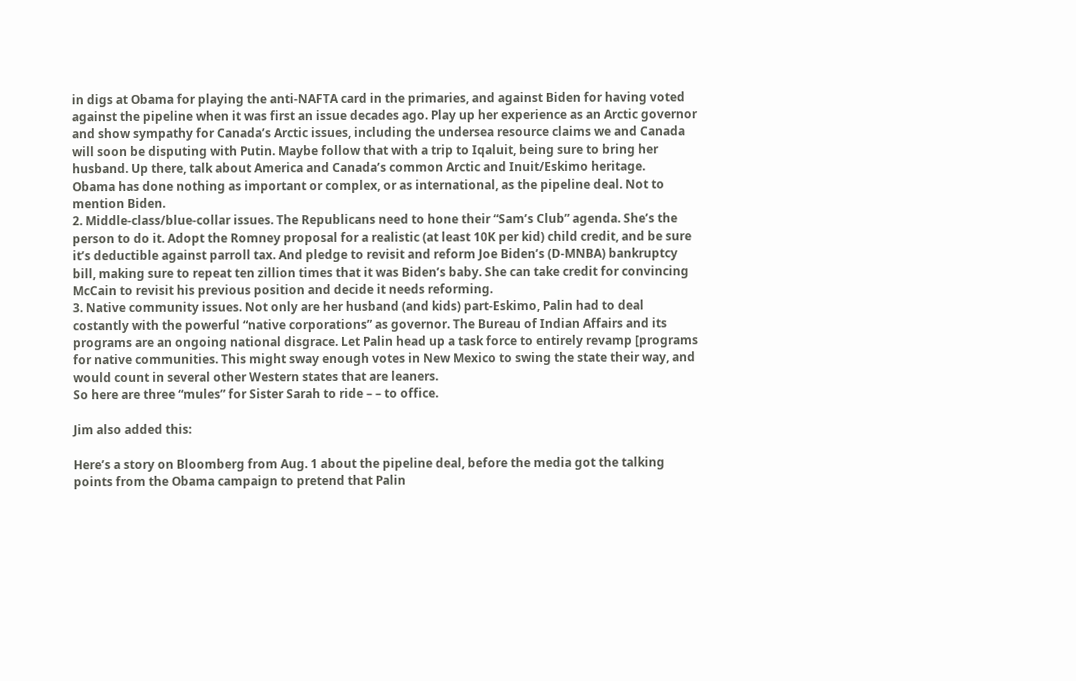in digs at Obama for playing the anti-NAFTA card in the primaries, and against Biden for having voted against the pipeline when it was first an issue decades ago. Play up her experience as an Arctic governor and show sympathy for Canada’s Arctic issues, including the undersea resource claims we and Canada will soon be disputing with Putin. Maybe follow that with a trip to Iqaluit, being sure to bring her husband. Up there, talk about America and Canada’s common Arctic and Inuit/Eskimo heritage.
Obama has done nothing as important or complex, or as international, as the pipeline deal. Not to mention Biden.
2. Middle-class/blue-collar issues. The Republicans need to hone their “Sam’s Club” agenda. She’s the person to do it. Adopt the Romney proposal for a realistic (at least 10K per kid) child credit, and be sure it’s deductible against parroll tax. And pledge to revisit and reform Joe Biden’s (D-MNBA) bankruptcy bill, making sure to repeat ten zillion times that it was Biden’s baby. She can take credit for convincing McCain to revisit his previous position and decide it needs reforming.
3. Native community issues. Not only are her husband (and kids) part-Eskimo, Palin had to deal costantly with the powerful “native corporations” as governor. The Bureau of Indian Affairs and its programs are an ongoing national disgrace. Let Palin head up a task force to entirely revamp [programs for native communities. This might sway enough votes in New Mexico to swing the state their way, and would count in several other Western states that are leaners.
So here are three “mules” for Sister Sarah to ride – – to office.

Jim also added this:

Here’s a story on Bloomberg from Aug. 1 about the pipeline deal, before the media got the talking points from the Obama campaign to pretend that Palin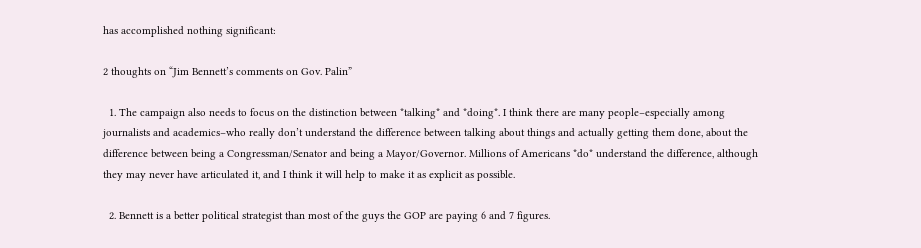has accomplished nothing significant:

2 thoughts on “Jim Bennett’s comments on Gov. Palin”

  1. The campaign also needs to focus on the distinction between *talking* and *doing*. I think there are many people–especially among journalists and academics–who really don’t understand the difference between talking about things and actually getting them done, about the difference between being a Congressman/Senator and being a Mayor/Governor. Millions of Americans *do* understand the difference, although they may never have articulated it, and I think it will help to make it as explicit as possible.

  2. Bennett is a better political strategist than most of the guys the GOP are paying 6 and 7 figures.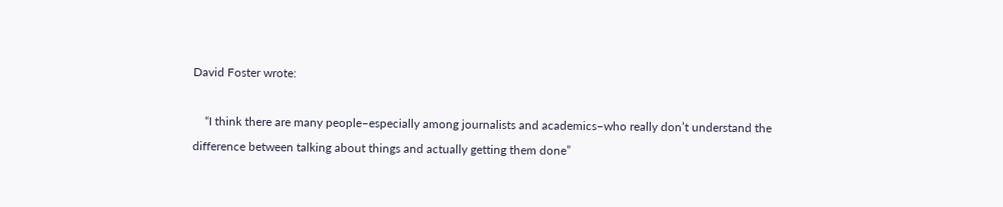David Foster wrote:

    “I think there are many people–especially among journalists and academics–who really don’t understand the difference between talking about things and actually getting them done”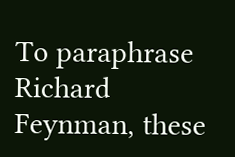To paraphrase Richard Feynman, these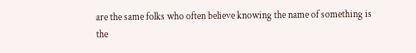are the same folks who often believe knowing the name of something is the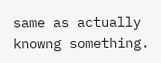same as actually knowng something.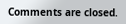Comments are closed.